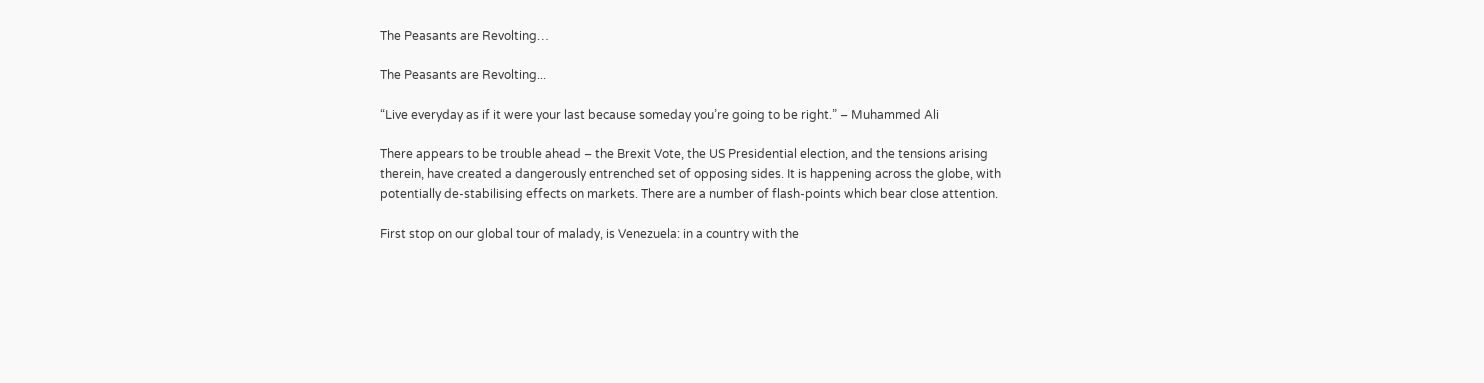The Peasants are Revolting…

The Peasants are Revolting...

“Live everyday as if it were your last because someday you’re going to be right.” – Muhammed Ali

There appears to be trouble ahead – the Brexit Vote, the US Presidential election, and the tensions arising therein, have created a dangerously entrenched set of opposing sides. It is happening across the globe, with potentially de-stabilising effects on markets. There are a number of flash-points which bear close attention.

First stop on our global tour of malady, is Venezuela: in a country with the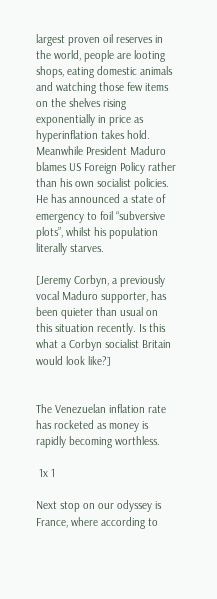largest proven oil reserves in the world, people are looting shops, eating domestic animals and watching those few items on the shelves rising exponentially in price as hyperinflation takes hold. Meanwhile President Maduro blames US Foreign Policy rather than his own socialist policies. He has announced a state of emergency to foil “subversive plots”, whilst his population literally starves.

[Jeremy Corbyn, a previously vocal Maduro supporter, has been quieter than usual on this situation recently. Is this what a Corbyn socialist Britain would look like?]


The Venezuelan inflation rate has rocketed as money is rapidly becoming worthless.

 1x 1

Next stop on our odyssey is France, where according to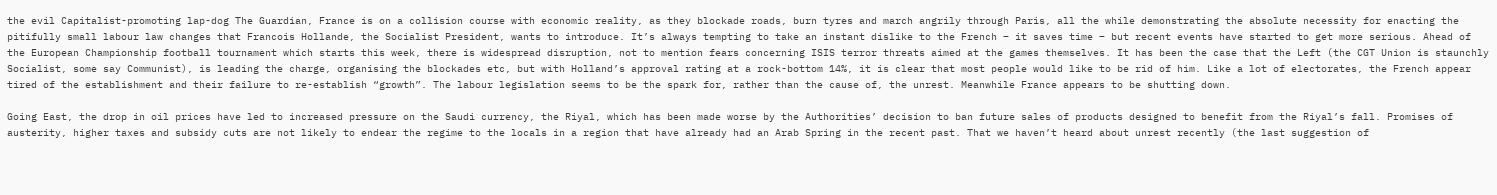the evil Capitalist-promoting lap-dog The Guardian, France is on a collision course with economic reality, as they blockade roads, burn tyres and march angrily through Paris, all the while demonstrating the absolute necessity for enacting the pitifully small labour law changes that Francois Hollande, the Socialist President, wants to introduce. It’s always tempting to take an instant dislike to the French – it saves time – but recent events have started to get more serious. Ahead of the European Championship football tournament which starts this week, there is widespread disruption, not to mention fears concerning ISIS terror threats aimed at the games themselves. It has been the case that the Left (the CGT Union is staunchly Socialist, some say Communist), is leading the charge, organising the blockades etc, but with Holland’s approval rating at a rock-bottom 14%, it is clear that most people would like to be rid of him. Like a lot of electorates, the French appear tired of the establishment and their failure to re-establish “growth”. The labour legislation seems to be the spark for, rather than the cause of, the unrest. Meanwhile France appears to be shutting down.

Going East, the drop in oil prices have led to increased pressure on the Saudi currency, the Riyal, which has been made worse by the Authorities’ decision to ban future sales of products designed to benefit from the Riyal’s fall. Promises of austerity, higher taxes and subsidy cuts are not likely to endear the regime to the locals in a region that have already had an Arab Spring in the recent past. That we haven’t heard about unrest recently (the last suggestion of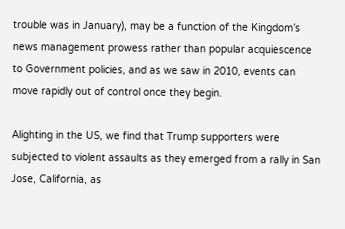trouble was in January), may be a function of the Kingdom’s news management prowess rather than popular acquiescence to Government policies, and as we saw in 2010, events can move rapidly out of control once they begin.

Alighting in the US, we find that Trump supporters were subjected to violent assaults as they emerged from a rally in San Jose, California, as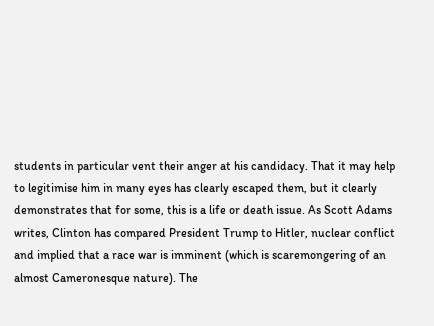students in particular vent their anger at his candidacy. That it may help to legitimise him in many eyes has clearly escaped them, but it clearly demonstrates that for some, this is a life or death issue. As Scott Adams writes, Clinton has compared President Trump to Hitler, nuclear conflict and implied that a race war is imminent (which is scaremongering of an almost Cameronesque nature). The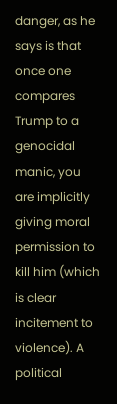danger, as he says is that once one compares Trump to a genocidal manic, you are implicitly giving moral permission to kill him (which is clear incitement to violence). A political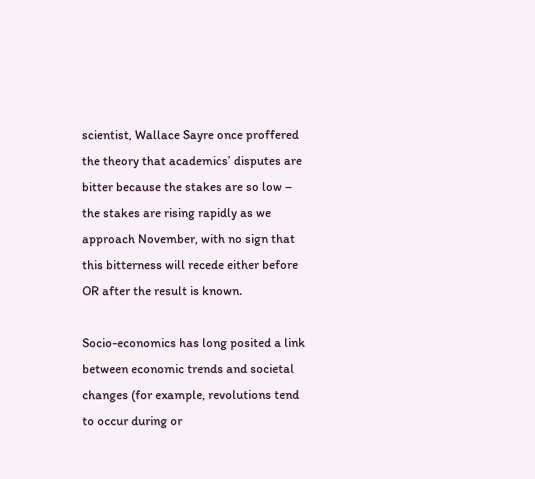scientist, Wallace Sayre once proffered the theory that academics’ disputes are bitter because the stakes are so low – the stakes are rising rapidly as we approach November, with no sign that this bitterness will recede either before OR after the result is known.

Socio-economics has long posited a link between economic trends and societal changes (for example, revolutions tend to occur during or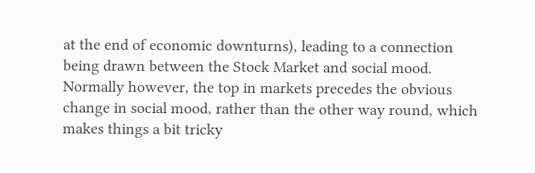at the end of economic downturns), leading to a connection being drawn between the Stock Market and social mood. Normally however, the top in markets precedes the obvious change in social mood, rather than the other way round, which makes things a bit tricky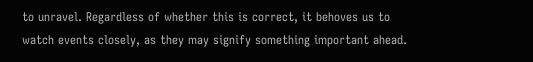to unravel. Regardless of whether this is correct, it behoves us to watch events closely, as they may signify something important ahead.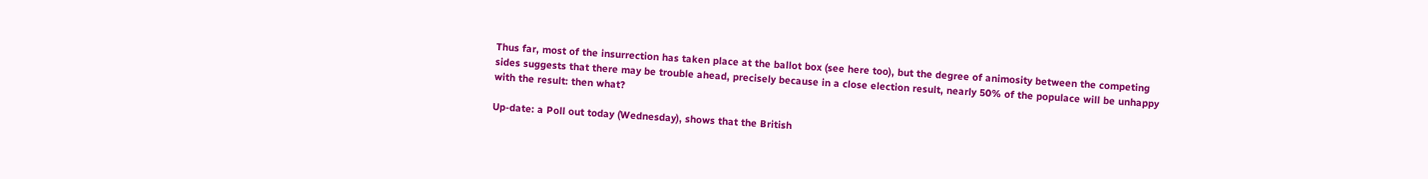Thus far, most of the insurrection has taken place at the ballot box (see here too), but the degree of animosity between the competing sides suggests that there may be trouble ahead, precisely because in a close election result, nearly 50% of the populace will be unhappy with the result: then what?

Up-date: a Poll out today (Wednesday), shows that the British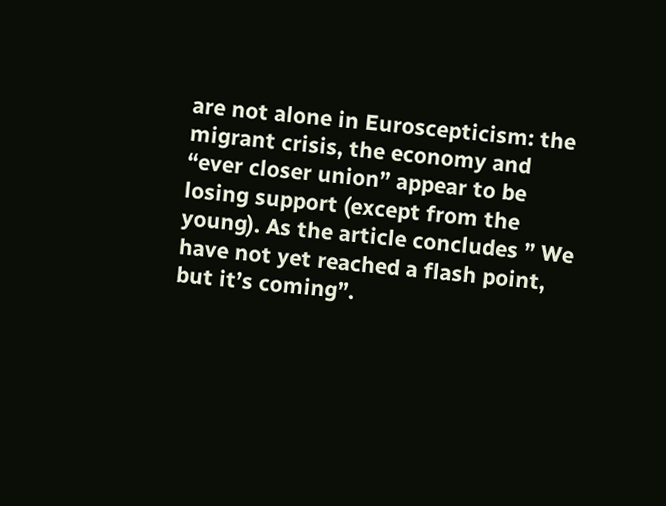are not alone in Euroscepticism: the migrant crisis, the economy and “ever closer union” appear to be losing support (except from the young). As the article concludes ” We have not yet reached a flash point, but it’s coming”.